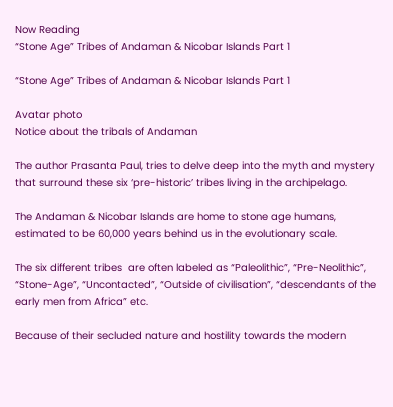Now Reading
“Stone Age” Tribes of Andaman & Nicobar Islands Part 1

“Stone Age” Tribes of Andaman & Nicobar Islands Part 1

Avatar photo
Notice about the tribals of Andaman

The author Prasanta Paul, tries to delve deep into the myth and mystery that surround these six ‘pre-historic’ tribes living in the archipelago.

The Andaman & Nicobar Islands are home to stone age humans, estimated to be 60,000 years behind us in the evolutionary scale.

The six different tribes  are often labeled as “Paleolithic”, “Pre-Neolithic”, “Stone-Age”, “Uncontacted”, “Outside of civilisation”, “descendants of the early men from Africa” etc.

Because of their secluded nature and hostility towards the modern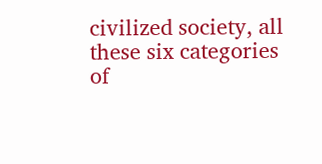civilized society, all these six categories of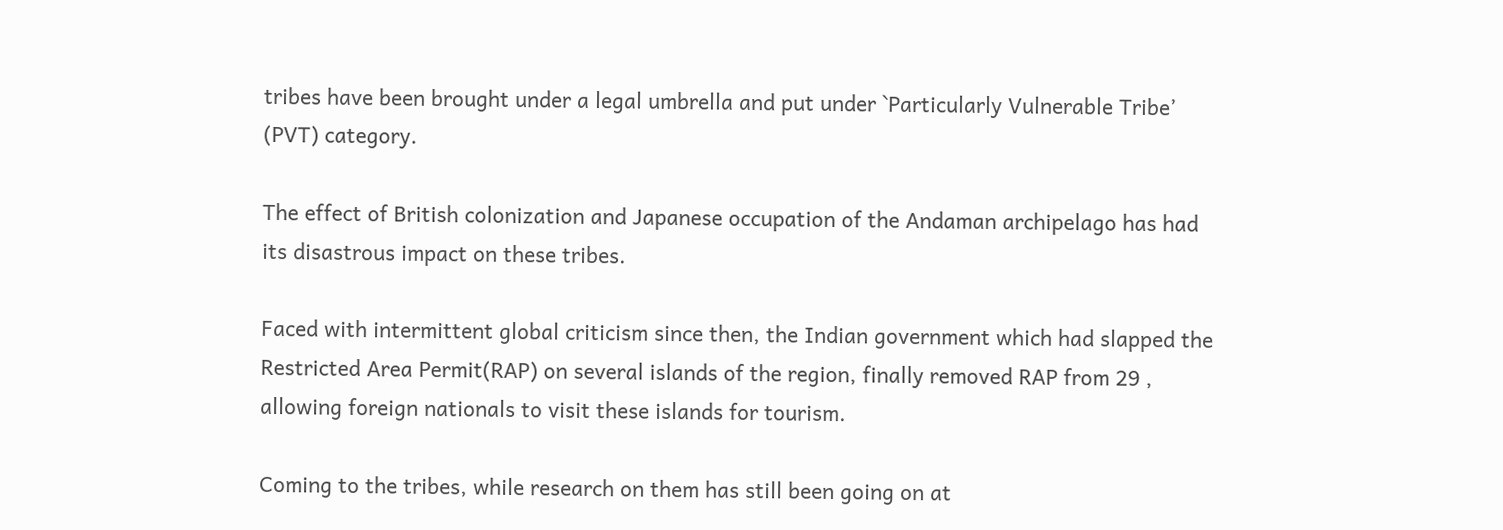tribes have been brought under a legal umbrella and put under `Particularly Vulnerable Tribe’ (PVT) category.

The effect of British colonization and Japanese occupation of the Andaman archipelago has had its disastrous impact on these tribes.

Faced with intermittent global criticism since then, the Indian government which had slapped the Restricted Area Permit(RAP) on several islands of the region, finally removed RAP from 29 , allowing foreign nationals to visit these islands for tourism.

Coming to the tribes, while research on them has still been going on at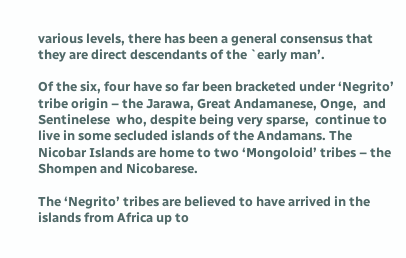various levels, there has been a general consensus that they are direct descendants of the `early man’.

Of the six, four have so far been bracketed under ‘Negrito’ tribe origin – the Jarawa, Great Andamanese, Onge,  and Sentinelese  who, despite being very sparse,  continue to live in some secluded islands of the Andamans. The Nicobar Islands are home to two ‘Mongoloid’ tribes – the Shompen and Nicobarese.

The ‘Negrito’ tribes are believed to have arrived in the islands from Africa up to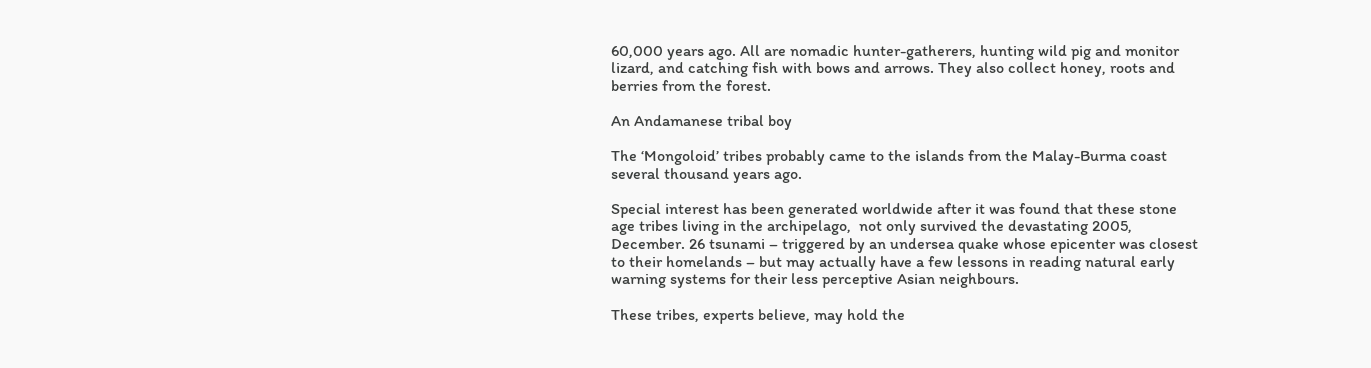60,000 years ago. All are nomadic hunter-gatherers, hunting wild pig and monitor lizard, and catching fish with bows and arrows. They also collect honey, roots and berries from the forest.

An Andamanese tribal boy

The ‘Mongoloid’ tribes probably came to the islands from the Malay-Burma coast several thousand years ago.

Special interest has been generated worldwide after it was found that these stone age tribes living in the archipelago,  not only survived the devastating 2005, December. 26 tsunami – triggered by an undersea quake whose epicenter was closest to their homelands – but may actually have a few lessons in reading natural early warning systems for their less perceptive Asian neighbours.

These tribes, experts believe, may hold the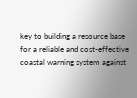key to building a resource base for a reliable and cost-effective coastal warning system against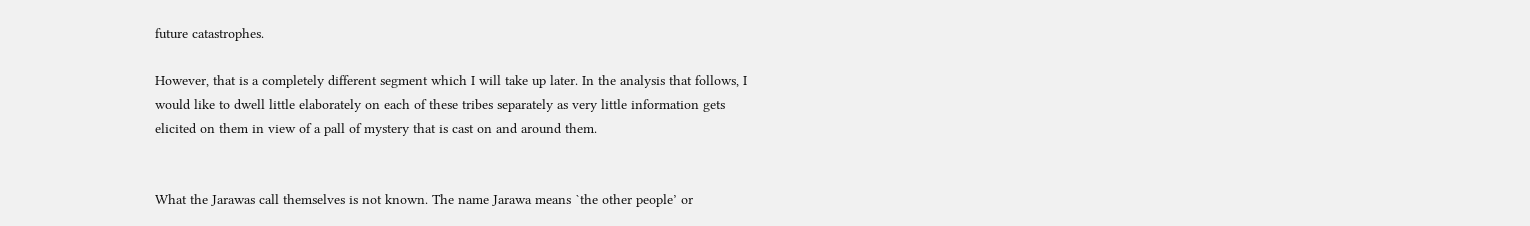future catastrophes.

However, that is a completely different segment which I will take up later. In the analysis that follows, I would like to dwell little elaborately on each of these tribes separately as very little information gets elicited on them in view of a pall of mystery that is cast on and around them.


What the Jarawas call themselves is not known. The name Jarawa means `the other people’ or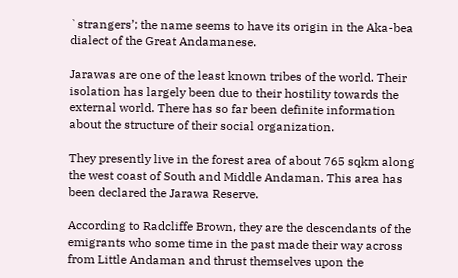`strangers’; the name seems to have its origin in the Aka-bea dialect of the Great Andamanese.

Jarawas are one of the least known tribes of the world. Their isolation has largely been due to their hostility towards the external world. There has so far been definite information about the structure of their social organization.

They presently live in the forest area of about 765 sqkm along the west coast of South and Middle Andaman. This area has been declared the Jarawa Reserve.

According to Radcliffe Brown, they are the descendants of the emigrants who some time in the past made their way across from Little Andaman and thrust themselves upon the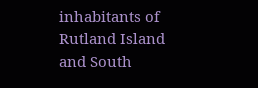inhabitants of Rutland Island and South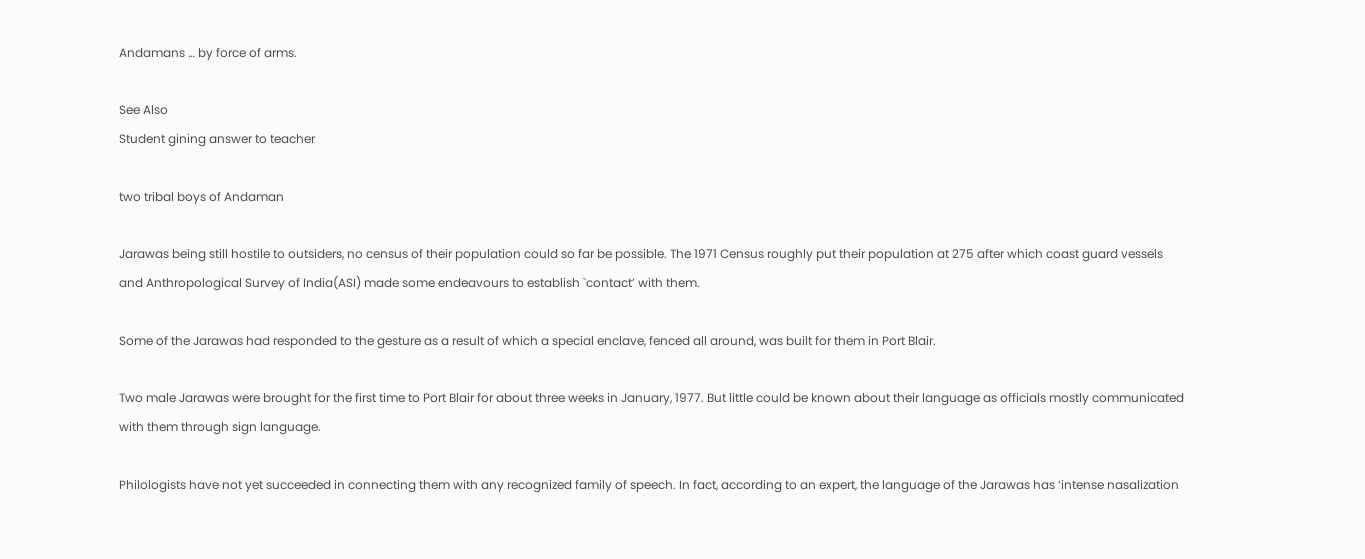Andamans … by force of arms.

See Also
Student gining answer to teacher

two tribal boys of Andaman

Jarawas being still hostile to outsiders, no census of their population could so far be possible. The 1971 Census roughly put their population at 275 after which coast guard vessels and Anthropological Survey of India(ASI) made some endeavours to establish `contact’ with them.

Some of the Jarawas had responded to the gesture as a result of which a special enclave, fenced all around, was built for them in Port Blair.

Two male Jarawas were brought for the first time to Port Blair for about three weeks in January, 1977. But little could be known about their language as officials mostly communicated with them through sign language.

Philologists have not yet succeeded in connecting them with any recognized family of speech. In fact, according to an expert, the language of the Jarawas has ‘intense nasalization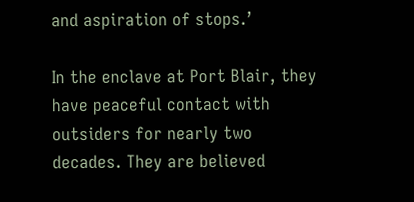and aspiration of stops.’

In the enclave at Port Blair, they have peaceful contact with outsiders for nearly two decades. They are believed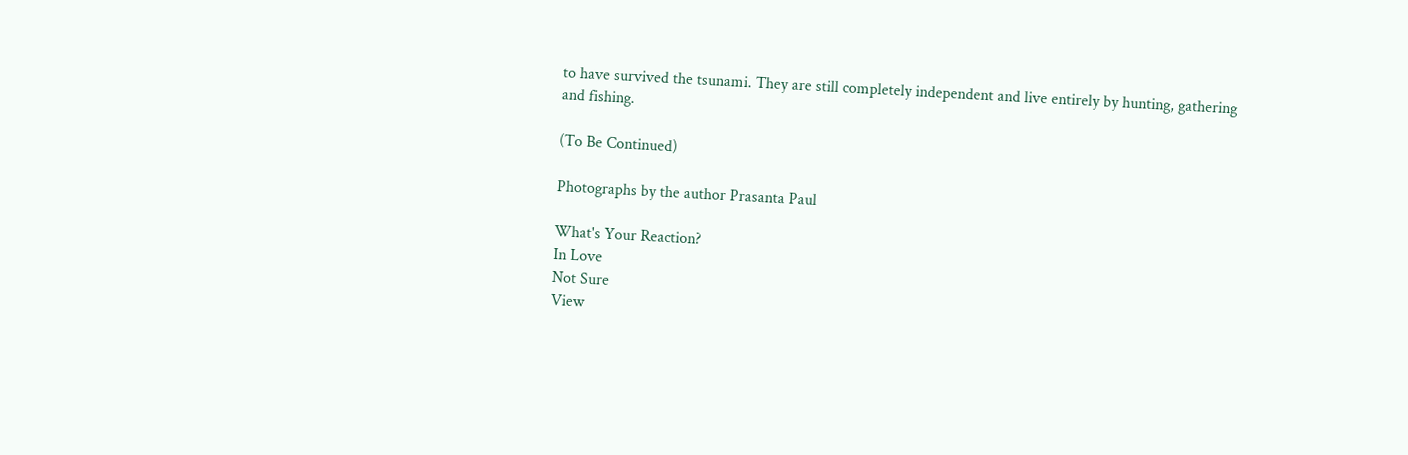to have survived the tsunami. They are still completely independent and live entirely by hunting, gathering and fishing.

(To Be Continued)

Photographs by the author Prasanta Paul

What's Your Reaction?
In Love
Not Sure
View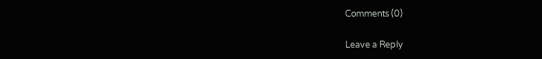Comments (0)

Leave a Reply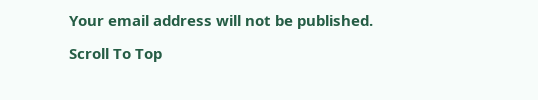Your email address will not be published.

Scroll To Top